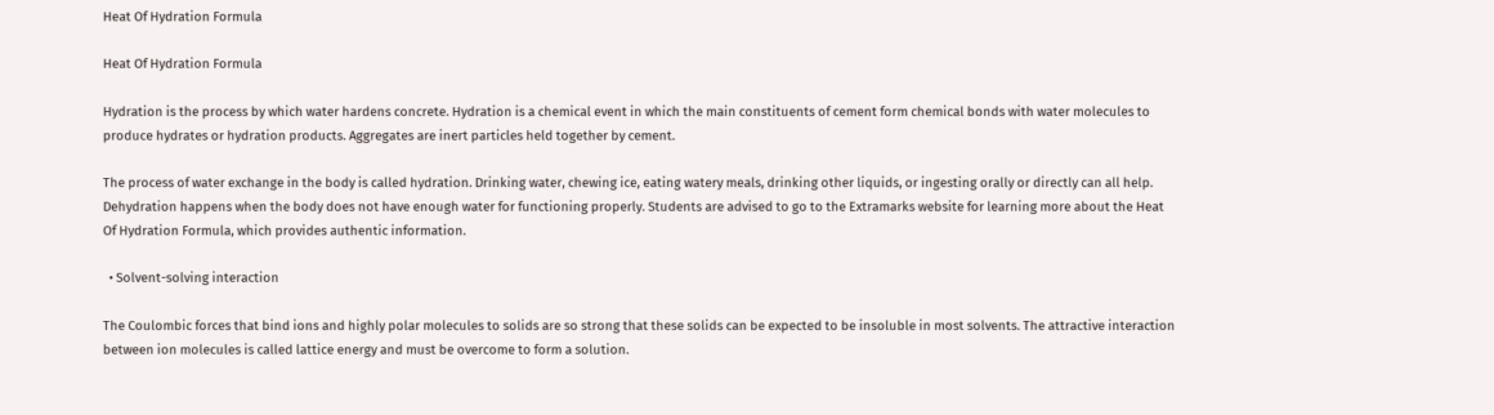Heat Of Hydration Formula

Heat Of Hydration Formula

Hydration is the process by which water hardens concrete. Hydration is a chemical event in which the main constituents of cement form chemical bonds with water molecules to produce hydrates or hydration products. Aggregates are inert particles held together by cement.

The process of water exchange in the body is called hydration. Drinking water, chewing ice, eating watery meals, drinking other liquids, or ingesting orally or directly can all help. Dehydration happens when the body does not have enough water for functioning properly. Students are advised to go to the Extramarks website for learning more about the Heat Of Hydration Formula, which provides authentic information.

  • Solvent-solving interaction

The Coulombic forces that bind ions and highly polar molecules to solids are so strong that these solids can be expected to be insoluble in most solvents. The attractive interaction between ion molecules is called lattice energy and must be overcome to form a solution.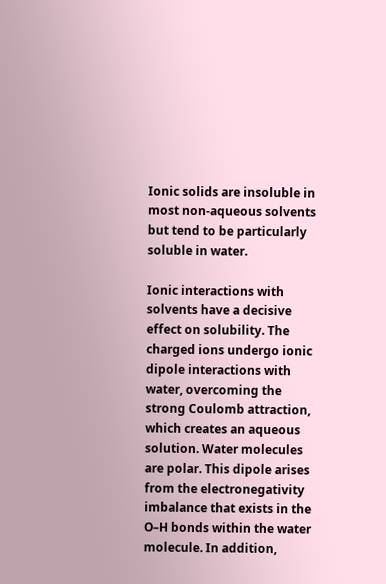Ionic solids are insoluble in most non-aqueous solvents but tend to be particularly soluble in water.

Ionic interactions with solvents have a decisive effect on solubility. The charged ions undergo ionic dipole interactions with water, overcoming the strong Coulomb attraction, which creates an aqueous solution. Water molecules are polar. This dipole arises from the electronegativity imbalance that exists in the O–H bonds within the water molecule. In addition,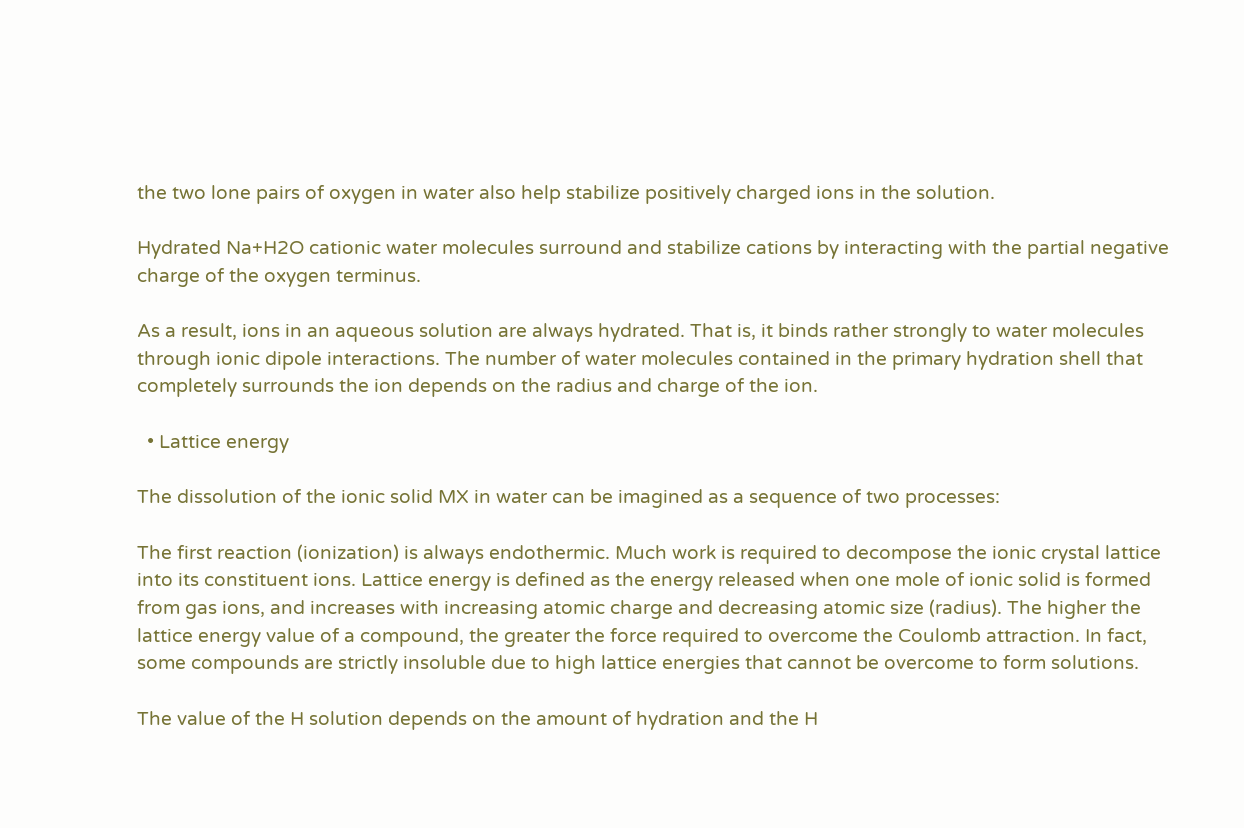the two lone pairs of oxygen in water also help stabilize positively charged ions in the solution.

Hydrated Na+H2O cationic water molecules surround and stabilize cations by interacting with the partial negative charge of the oxygen terminus.

As a result, ions in an aqueous solution are always hydrated. That is, it binds rather strongly to water molecules through ionic dipole interactions. The number of water molecules contained in the primary hydration shell that completely surrounds the ion depends on the radius and charge of the ion.

  • Lattice energy

The dissolution of the ionic solid MX in water can be imagined as a sequence of two processes:

The first reaction (ionization) is always endothermic. Much work is required to decompose the ionic crystal lattice into its constituent ions. Lattice energy is defined as the energy released when one mole of ionic solid is formed from gas ions, and increases with increasing atomic charge and decreasing atomic size (radius). The higher the lattice energy value of a compound, the greater the force required to overcome the Coulomb attraction. In fact, some compounds are strictly insoluble due to high lattice energies that cannot be overcome to form solutions.

The value of the H solution depends on the amount of hydration and the H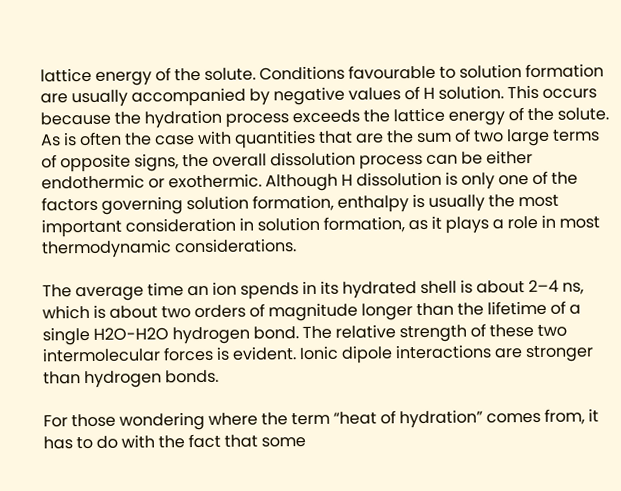lattice energy of the solute. Conditions favourable to solution formation are usually accompanied by negative values of H solution. This occurs because the hydration process exceeds the lattice energy of the solute. As is often the case with quantities that are the sum of two large terms of opposite signs, the overall dissolution process can be either endothermic or exothermic. Although H dissolution is only one of the factors governing solution formation, enthalpy is usually the most important consideration in solution formation, as it plays a role in most thermodynamic considerations.

The average time an ion spends in its hydrated shell is about 2–4 ns, which is about two orders of magnitude longer than the lifetime of a single H2O-H2O hydrogen bond. The relative strength of these two intermolecular forces is evident. Ionic dipole interactions are stronger than hydrogen bonds.

For those wondering where the term “heat of hydration” comes from, it has to do with the fact that some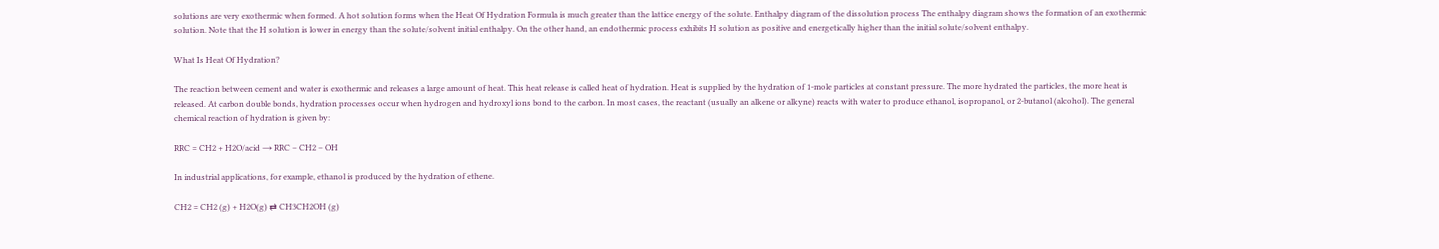solutions are very exothermic when formed. A hot solution forms when the Heat Of Hydration Formula is much greater than the lattice energy of the solute. Enthalpy diagram of the dissolution process The enthalpy diagram shows the formation of an exothermic solution. Note that the H solution is lower in energy than the solute/solvent initial enthalpy. On the other hand, an endothermic process exhibits H solution as positive and energetically higher than the initial solute/solvent enthalpy.

What Is Heat Of Hydration?

The reaction between cement and water is exothermic and releases a large amount of heat. This heat release is called heat of hydration. Heat is supplied by the hydration of 1-mole particles at constant pressure. The more hydrated the particles, the more heat is released. At carbon double bonds, hydration processes occur when hydrogen and hydroxyl ions bond to the carbon. In most cases, the reactant (usually an alkene or alkyne) reacts with water to produce ethanol, isopropanol, or 2-butanol (alcohol). The general chemical reaction of hydration is given by:

RRC = CH2 + H2O/acid → RRC – CH2 – OH

In industrial applications, for example, ethanol is produced by the hydration of ethene.

CH2 = CH2 (g) + H2O(g) ⇄ CH3CH2OH (g)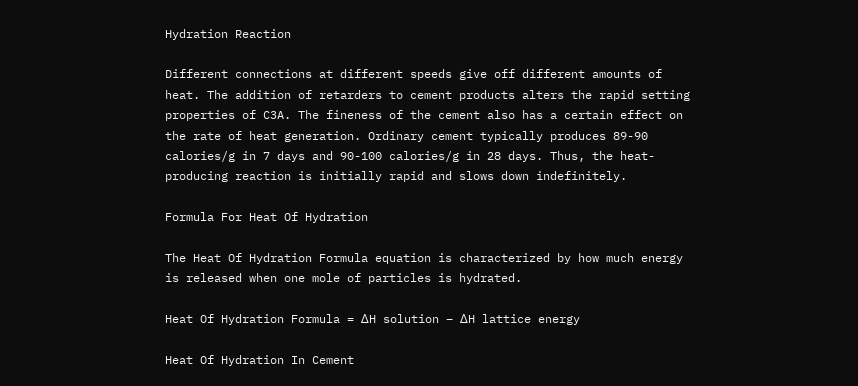Hydration Reaction

Different connections at different speeds give off different amounts of heat. The addition of retarders to cement products alters the rapid setting properties of C3A. The fineness of the cement also has a certain effect on the rate of heat generation. Ordinary cement typically produces 89-90 calories/g in 7 days and 90-100 calories/g in 28 days. Thus, the heat-producing reaction is initially rapid and slows down indefinitely.

Formula For Heat Of Hydration

The Heat Of Hydration Formula equation is characterized by how much energy is released when one mole of particles is hydrated.

Heat Of Hydration Formula = ΔH solution – ΔH lattice energy

Heat Of Hydration In Cement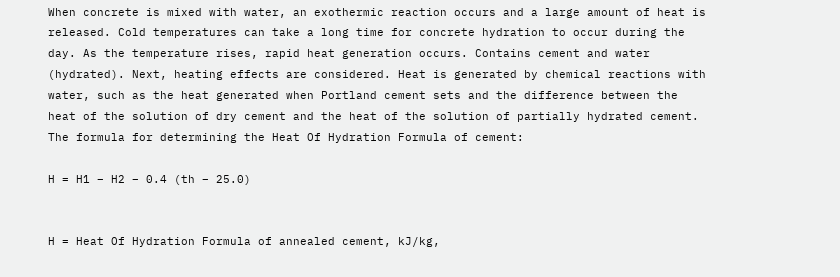When concrete is mixed with water, an exothermic reaction occurs and a large amount of heat is released. Cold temperatures can take a long time for concrete hydration to occur during the day. As the temperature rises, rapid heat generation occurs. Contains cement and water (hydrated). Next, heating effects are considered. Heat is generated by chemical reactions with water, such as the heat generated when Portland cement sets and the difference between the heat of the solution of dry cement and the heat of the solution of partially hydrated cement. The formula for determining the Heat Of Hydration Formula of cement:

H = H1 – H2 – 0.4 (th – 25.0)


H = Heat Of Hydration Formula of annealed cement, kJ/kg,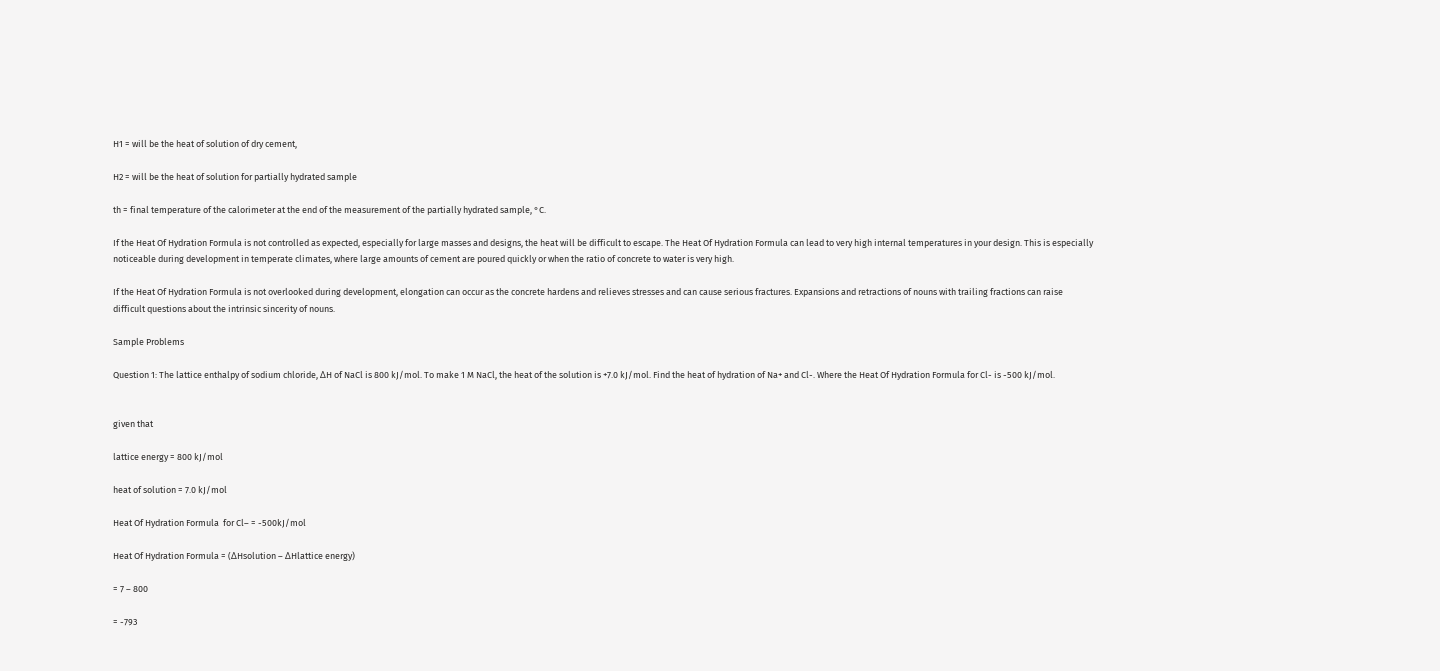H1 = will be the heat of solution of dry cement,

H2 = will be the heat of solution for partially hydrated sample

th = final temperature of the calorimeter at the end of the measurement of the partially hydrated sample, °C.

If the Heat Of Hydration Formula is not controlled as expected, especially for large masses and designs, the heat will be difficult to escape. The Heat Of Hydration Formula can lead to very high internal temperatures in your design. This is especially noticeable during development in temperate climates, where large amounts of cement are poured quickly or when the ratio of concrete to water is very high.

If the Heat Of Hydration Formula is not overlooked during development, elongation can occur as the concrete hardens and relieves stresses and can cause serious fractures. Expansions and retractions of nouns with trailing fractions can raise difficult questions about the intrinsic sincerity of nouns.

Sample Problems

Question 1: The lattice enthalpy of sodium chloride, ΔH of NaCl is 800 kJ/mol. To make 1 M NaCl, the heat of the solution is +7.0 kJ/mol. Find the heat of hydration of Na+ and Cl-. Where the Heat Of Hydration Formula for Cl- is -500 kJ/mol.


given that

lattice energy = 800 kJ/mol

heat of solution = 7.0 kJ/mol

Heat Of Hydration Formula  for Cl– = -500kJ/mol

Heat Of Hydration Formula = (ΔHsolution – ΔHlattice energy)

= 7 – 800

= -793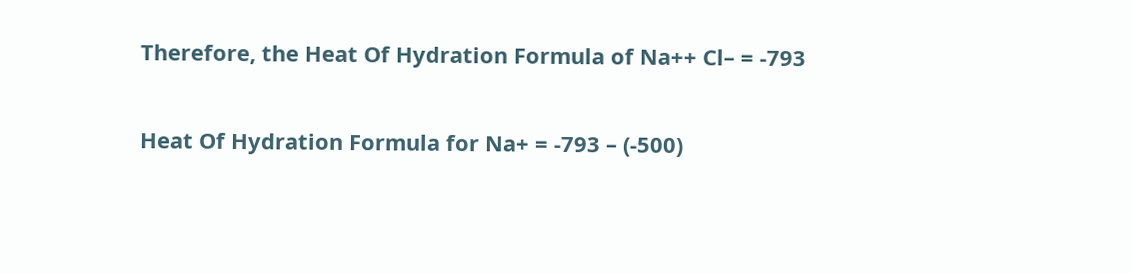Therefore, the Heat Of Hydration Formula of Na++ Cl– = -793

Heat Of Hydration Formula for Na+ = -793 – (-500)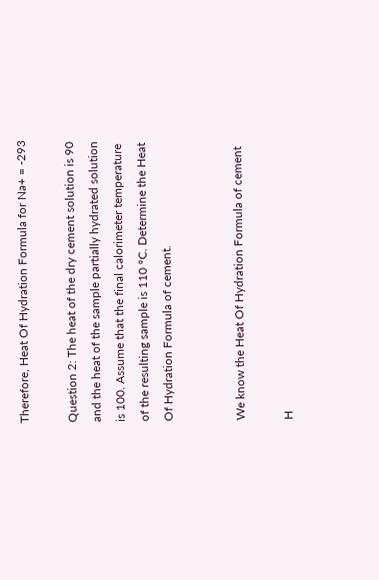Therefore, Heat Of Hydration Formula for Na+ = -293

Question 2: The heat of the dry cement solution is 90 and the heat of the sample partially hydrated solution is 100. Assume that the final calorimeter temperature of the resulting sample is 110 °C. Determine the Heat Of Hydration Formula of cement.


We know the Heat Of Hydration Formula of cement

H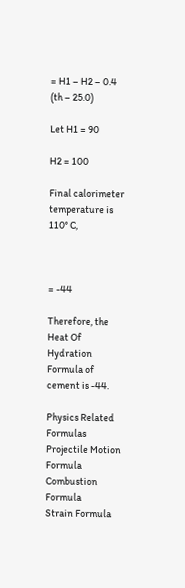= H1 – H2 – 0.4 (th – 25.0)

Let H1 = 90

H2 = 100

Final calorimeter temperature is 110° C,



= -44

Therefore, the Heat Of Hydration Formula of cement is -44.

Physics Related Formulas
Projectile Motion Formula Combustion Formula
Strain Formula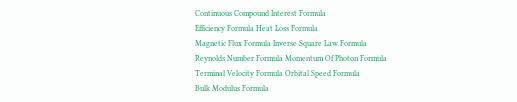Continuous Compound Interest Formula
Efficiency Formula Heat Loss Formula
Magnetic Flux Formula Inverse Square Law Formula
Reynolds Number Formula Momentum Of Photon Formula
Terminal Velocity Formula Orbital Speed Formula
Bulk Modulus Formula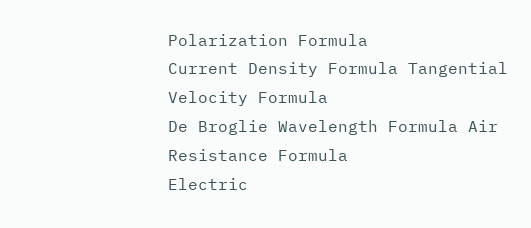Polarization Formula
Current Density Formula Tangential Velocity Formula
De Broglie Wavelength Formula Air Resistance Formula
Electric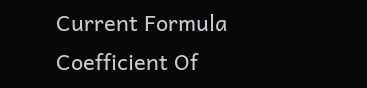Current Formula Coefficient Of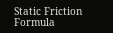Static Friction Formula